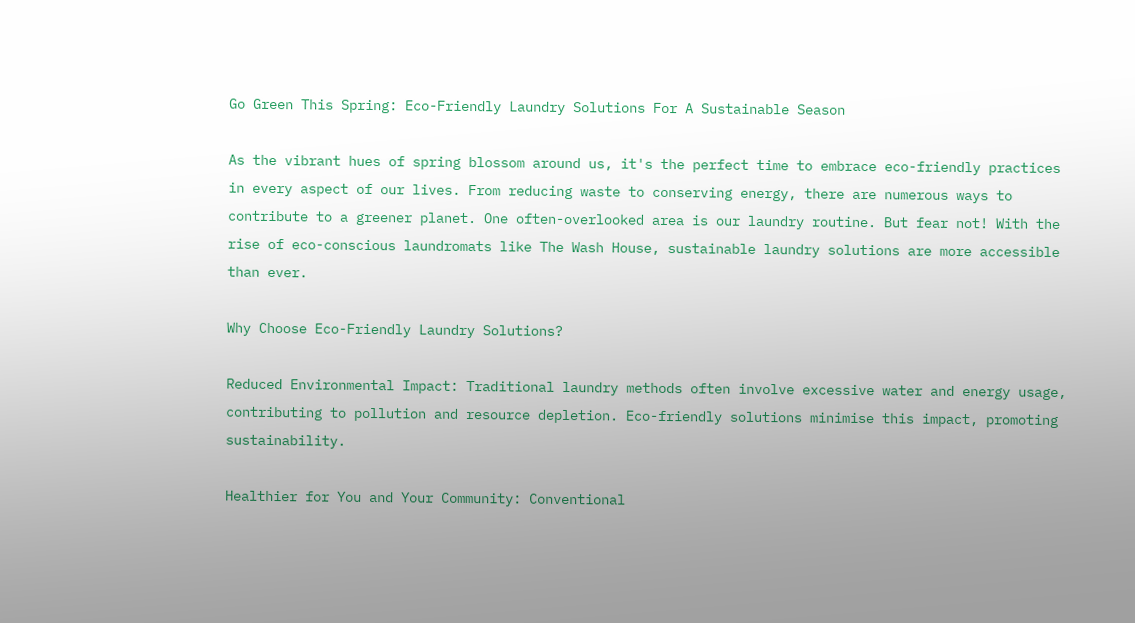Go Green This Spring: Eco-Friendly Laundry Solutions For A Sustainable Season

As the vibrant hues of spring blossom around us, it's the perfect time to embrace eco-friendly practices in every aspect of our lives. From reducing waste to conserving energy, there are numerous ways to contribute to a greener planet. One often-overlooked area is our laundry routine. But fear not! With the rise of eco-conscious laundromats like The Wash House, sustainable laundry solutions are more accessible than ever.

Why Choose Eco-Friendly Laundry Solutions?

Reduced Environmental Impact: Traditional laundry methods often involve excessive water and energy usage, contributing to pollution and resource depletion. Eco-friendly solutions minimise this impact, promoting sustainability.

Healthier for You and Your Community: Conventional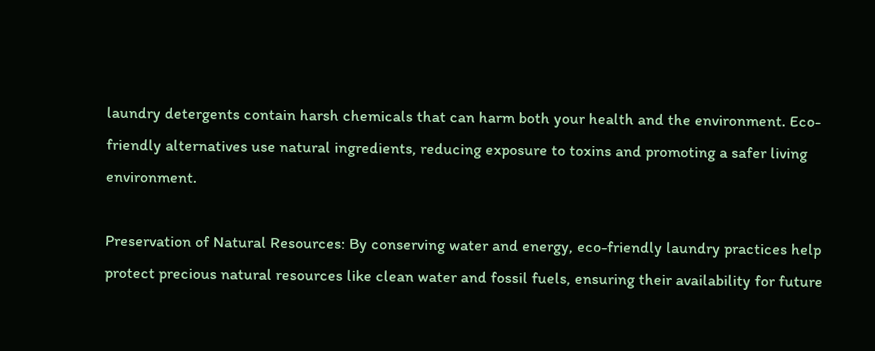laundry detergents contain harsh chemicals that can harm both your health and the environment. Eco-friendly alternatives use natural ingredients, reducing exposure to toxins and promoting a safer living environment.

Preservation of Natural Resources: By conserving water and energy, eco-friendly laundry practices help protect precious natural resources like clean water and fossil fuels, ensuring their availability for future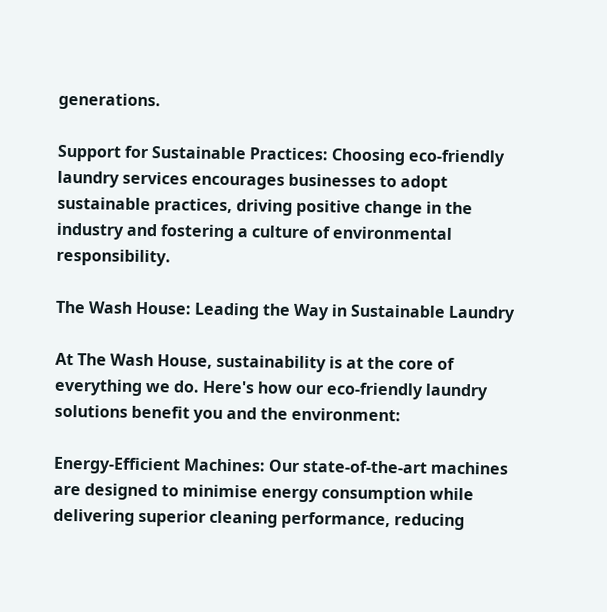generations.

Support for Sustainable Practices: Choosing eco-friendly laundry services encourages businesses to adopt sustainable practices, driving positive change in the industry and fostering a culture of environmental responsibility.

The Wash House: Leading the Way in Sustainable Laundry

At The Wash House, sustainability is at the core of everything we do. Here's how our eco-friendly laundry solutions benefit you and the environment:

Energy-Efficient Machines: Our state-of-the-art machines are designed to minimise energy consumption while delivering superior cleaning performance, reducing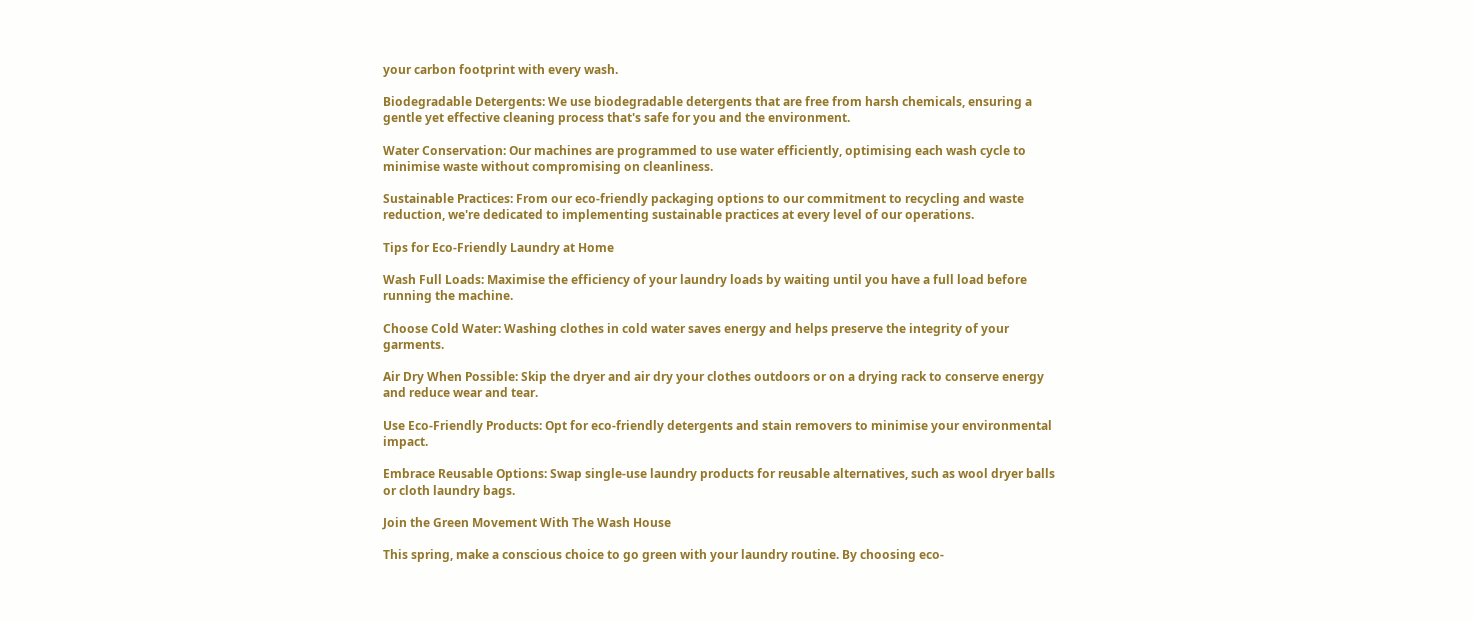your carbon footprint with every wash.

Biodegradable Detergents: We use biodegradable detergents that are free from harsh chemicals, ensuring a gentle yet effective cleaning process that's safe for you and the environment.

Water Conservation: Our machines are programmed to use water efficiently, optimising each wash cycle to minimise waste without compromising on cleanliness.

Sustainable Practices: From our eco-friendly packaging options to our commitment to recycling and waste reduction, we're dedicated to implementing sustainable practices at every level of our operations.

Tips for Eco-Friendly Laundry at Home

Wash Full Loads: Maximise the efficiency of your laundry loads by waiting until you have a full load before running the machine.

Choose Cold Water: Washing clothes in cold water saves energy and helps preserve the integrity of your garments.

Air Dry When Possible: Skip the dryer and air dry your clothes outdoors or on a drying rack to conserve energy and reduce wear and tear.

Use Eco-Friendly Products: Opt for eco-friendly detergents and stain removers to minimise your environmental impact.

Embrace Reusable Options: Swap single-use laundry products for reusable alternatives, such as wool dryer balls or cloth laundry bags.

Join the Green Movement With The Wash House

This spring, make a conscious choice to go green with your laundry routine. By choosing eco-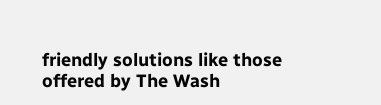friendly solutions like those offered by The Wash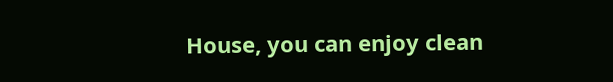House, you can enjoy clean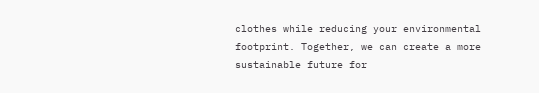clothes while reducing your environmental footprint. Together, we can create a more sustainable future for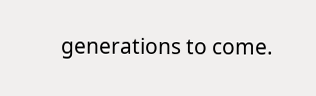generations to come.